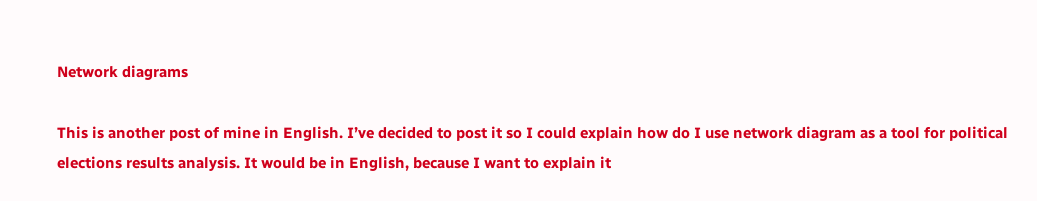Network diagrams

This is another post of mine in English. I’ve decided to post it so I could explain how do I use network diagram as a tool for political elections results analysis. It would be in English, because I want to explain it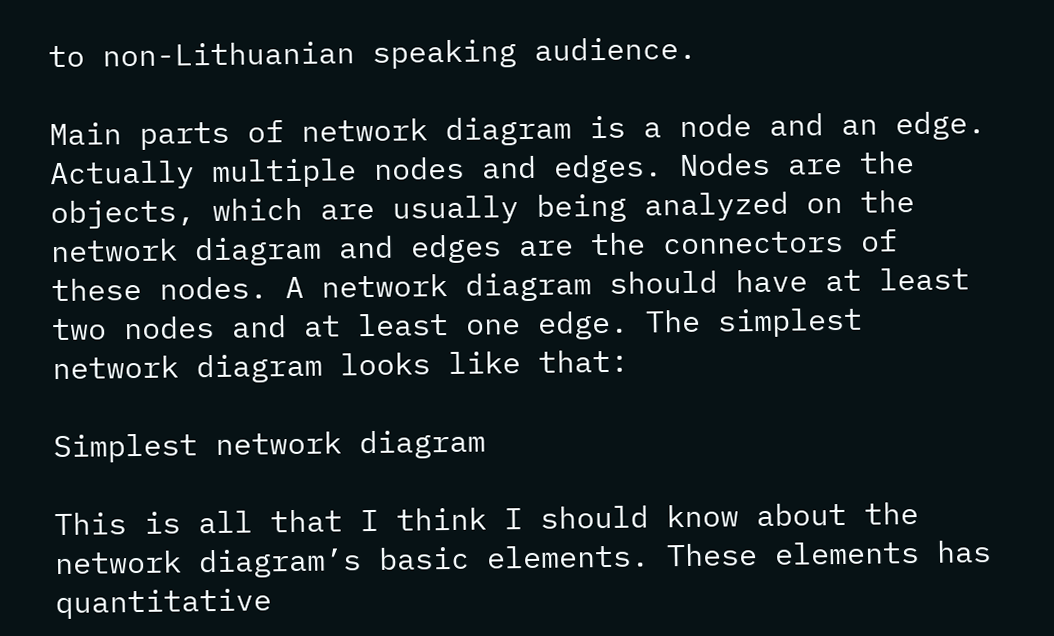to non-Lithuanian speaking audience.

Main parts of network diagram is a node and an edge. Actually multiple nodes and edges. Nodes are the objects, which are usually being analyzed on the network diagram and edges are the connectors of these nodes. A network diagram should have at least two nodes and at least one edge. The simplest network diagram looks like that:

Simplest network diagram

This is all that I think I should know about the network diagram’s basic elements. These elements has quantitative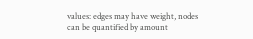values: edges may have weight, nodes can be quantified by amount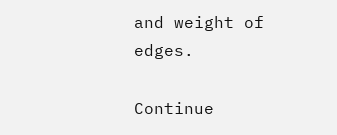and weight of edges.

Continue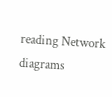reading Network diagrams